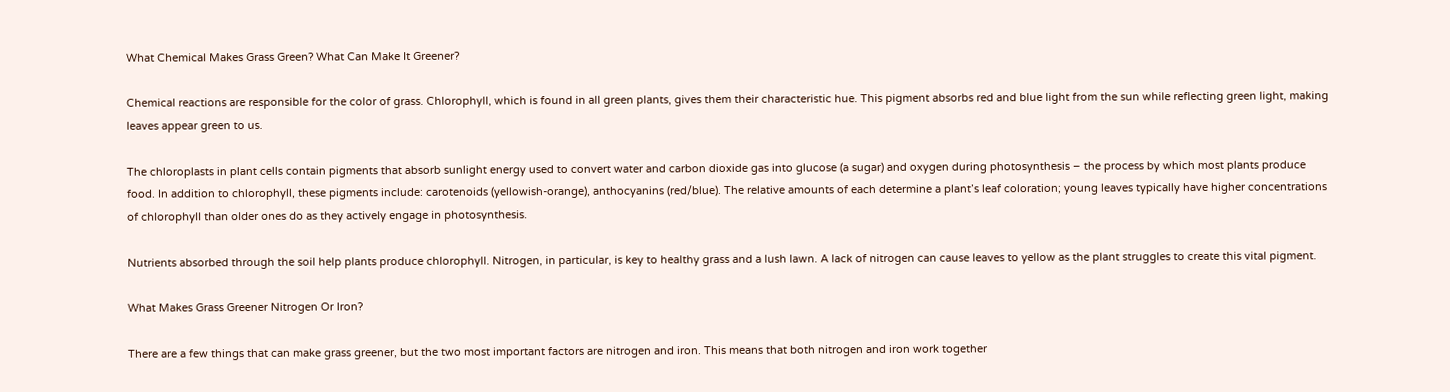What Chemical Makes Grass Green? What Can Make It Greener?

Chemical reactions are responsible for the color of grass. Chlorophyll, which is found in all green plants, gives them their characteristic hue. This pigment absorbs red and blue light from the sun while reflecting green light, making leaves appear green to us.

The chloroplasts in plant cells contain pigments that absorb sunlight energy used to convert water and carbon dioxide gas into glucose (a sugar) and oxygen during photosynthesis – the process by which most plants produce food. In addition to chlorophyll, these pigments include: carotenoids (yellowish-orange), anthocyanins (red/blue). The relative amounts of each determine a plant’s leaf coloration; young leaves typically have higher concentrations of chlorophyll than older ones do as they actively engage in photosynthesis.

Nutrients absorbed through the soil help plants produce chlorophyll. Nitrogen, in particular, is key to healthy grass and a lush lawn. A lack of nitrogen can cause leaves to yellow as the plant struggles to create this vital pigment.

What Makes Grass Greener Nitrogen Or Iron?

There are a few things that can make grass greener, but the two most important factors are nitrogen and iron. This means that both nitrogen and iron work together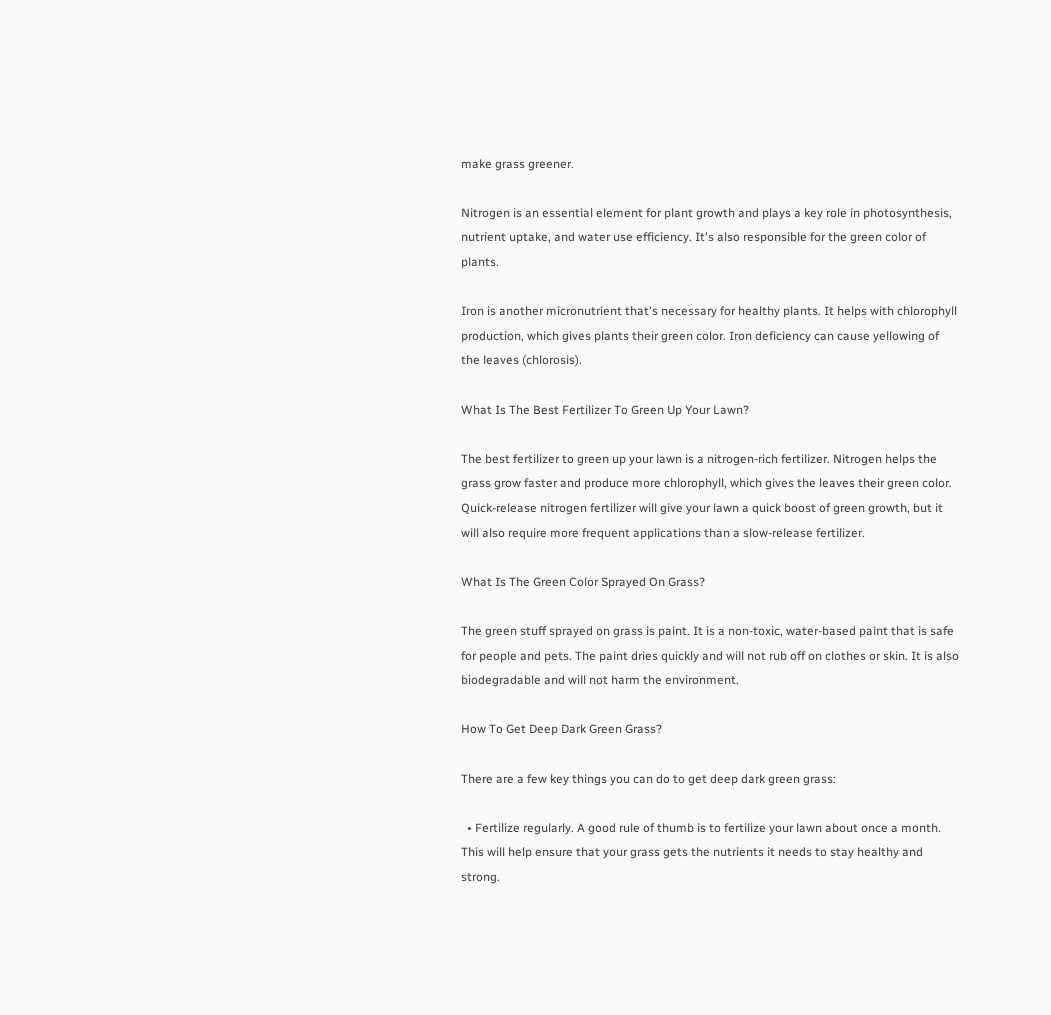make grass greener.

Nitrogen is an essential element for plant growth and plays a key role in photosynthesis, nutrient uptake, and water use efficiency. It's also responsible for the green color of plants.

Iron is another micronutrient that's necessary for healthy plants. It helps with chlorophyll production, which gives plants their green color. Iron deficiency can cause yellowing of the leaves (chlorosis).

What Is The Best Fertilizer To Green Up Your Lawn?

The best fertilizer to green up your lawn is a nitrogen-rich fertilizer. Nitrogen helps the grass grow faster and produce more chlorophyll, which gives the leaves their green color. Quick-release nitrogen fertilizer will give your lawn a quick boost of green growth, but it will also require more frequent applications than a slow-release fertilizer.

What Is The Green Color Sprayed On Grass?

The green stuff sprayed on grass is paint. It is a non-toxic, water-based paint that is safe for people and pets. The paint dries quickly and will not rub off on clothes or skin. It is also biodegradable and will not harm the environment.

How To Get Deep Dark Green Grass?

There are a few key things you can do to get deep dark green grass:

  • Fertilize regularly. A good rule of thumb is to fertilize your lawn about once a month. This will help ensure that your grass gets the nutrients it needs to stay healthy and strong.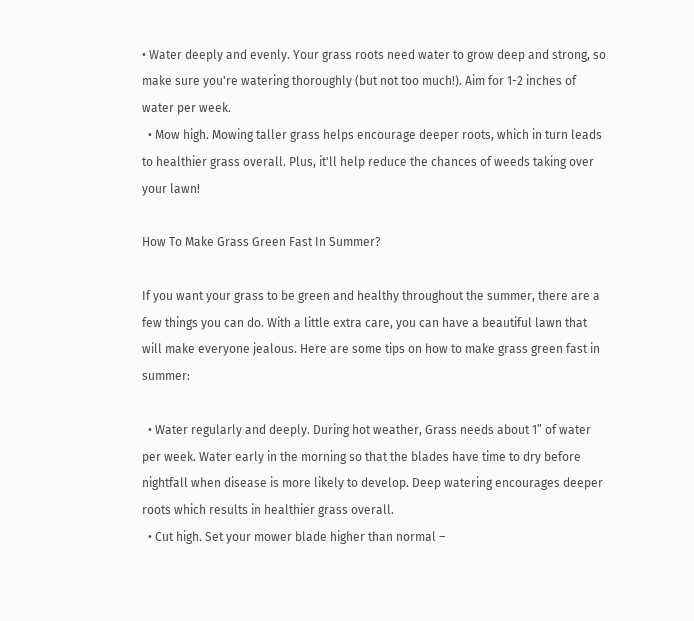• Water deeply and evenly. Your grass roots need water to grow deep and strong, so make sure you're watering thoroughly (but not too much!). Aim for 1-2 inches of water per week.
  • Mow high. Mowing taller grass helps encourage deeper roots, which in turn leads to healthier grass overall. Plus, it'll help reduce the chances of weeds taking over your lawn!

How To Make Grass Green Fast In Summer?

If you want your grass to be green and healthy throughout the summer, there are a few things you can do. With a little extra care, you can have a beautiful lawn that will make everyone jealous. Here are some tips on how to make grass green fast in summer:

  • Water regularly and deeply. During hot weather, Grass needs about 1” of water per week. Water early in the morning so that the blades have time to dry before nightfall when disease is more likely to develop. Deep watering encourages deeper roots which results in healthier grass overall.
  • Cut high. Set your mower blade higher than normal –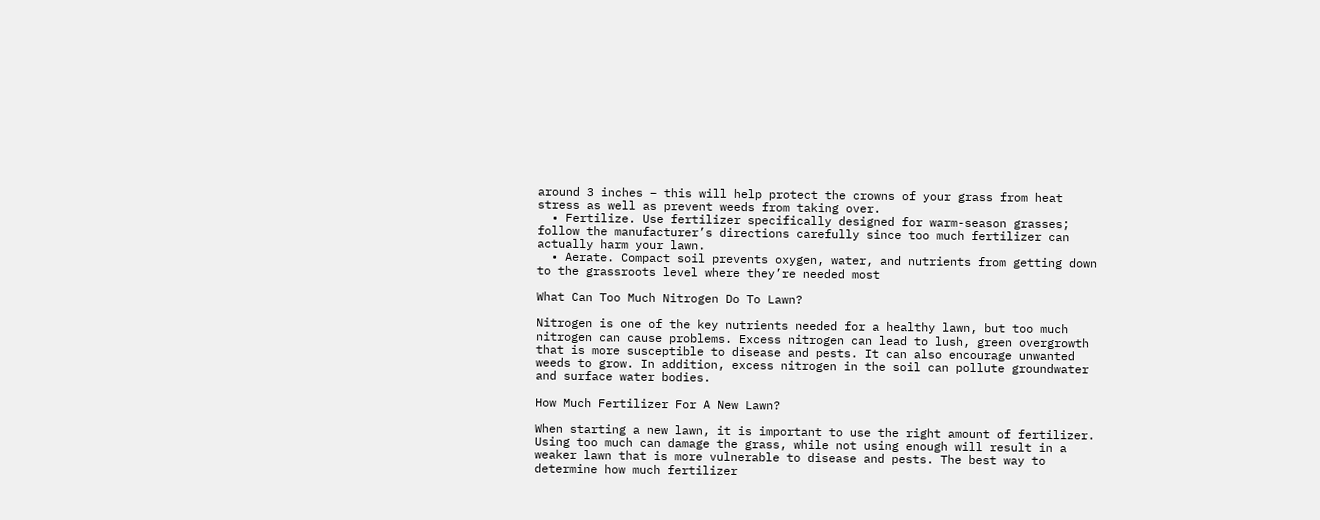around 3 inches – this will help protect the crowns of your grass from heat stress as well as prevent weeds from taking over.
  • Fertilize. Use fertilizer specifically designed for warm-season grasses; follow the manufacturer’s directions carefully since too much fertilizer can actually harm your lawn.
  • Aerate. Compact soil prevents oxygen, water, and nutrients from getting down to the grassroots level where they’re needed most

What Can Too Much Nitrogen Do To Lawn?

Nitrogen is one of the key nutrients needed for a healthy lawn, but too much nitrogen can cause problems. Excess nitrogen can lead to lush, green overgrowth that is more susceptible to disease and pests. It can also encourage unwanted weeds to grow. In addition, excess nitrogen in the soil can pollute groundwater and surface water bodies.

How Much Fertilizer For A New Lawn?

When starting a new lawn, it is important to use the right amount of fertilizer. Using too much can damage the grass, while not using enough will result in a weaker lawn that is more vulnerable to disease and pests. The best way to determine how much fertilizer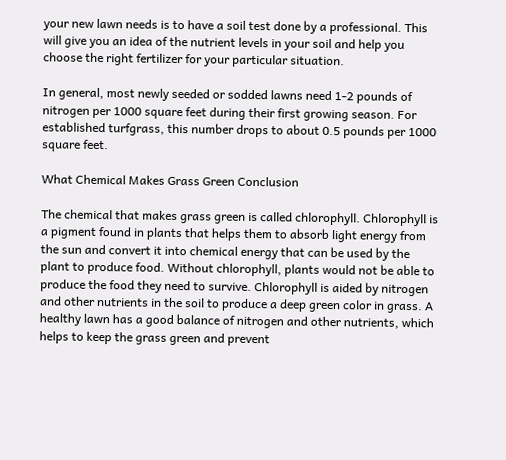your new lawn needs is to have a soil test done by a professional. This will give you an idea of the nutrient levels in your soil and help you choose the right fertilizer for your particular situation.

In general, most newly seeded or sodded lawns need 1-2 pounds of nitrogen per 1000 square feet during their first growing season. For established turfgrass, this number drops to about 0.5 pounds per 1000 square feet.

What Chemical Makes Grass Green Conclusion

The chemical that makes grass green is called chlorophyll. Chlorophyll is a pigment found in plants that helps them to absorb light energy from the sun and convert it into chemical energy that can be used by the plant to produce food. Without chlorophyll, plants would not be able to produce the food they need to survive. Chlorophyll is aided by nitrogen and other nutrients in the soil to produce a deep green color in grass. A healthy lawn has a good balance of nitrogen and other nutrients, which helps to keep the grass green and prevent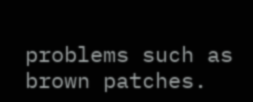problems such as brown patches.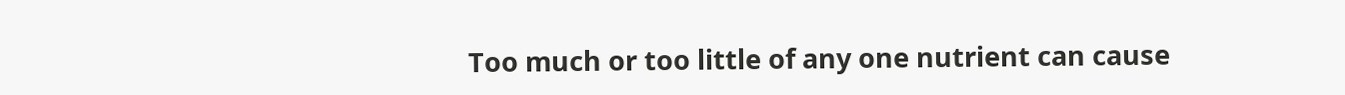Too much or too little of any one nutrient can cause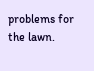problems for the lawn.